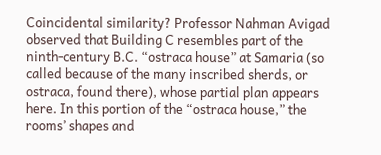Coincidental similarity? Professor Nahman Avigad observed that Building C resembles part of the ninth-century B.C. “ostraca house” at Samaria (so called because of the many inscribed sherds, or ostraca, found there), whose partial plan appears here. In this portion of the “ostraca house,” the rooms’ shapes and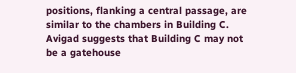positions, flanking a central passage, are similar to the chambers in Building C. Avigad suggests that Building C may not be a gatehouse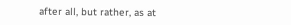after all, but rather, as at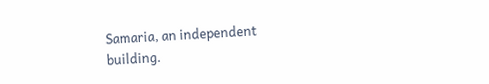Samaria, an independent building.